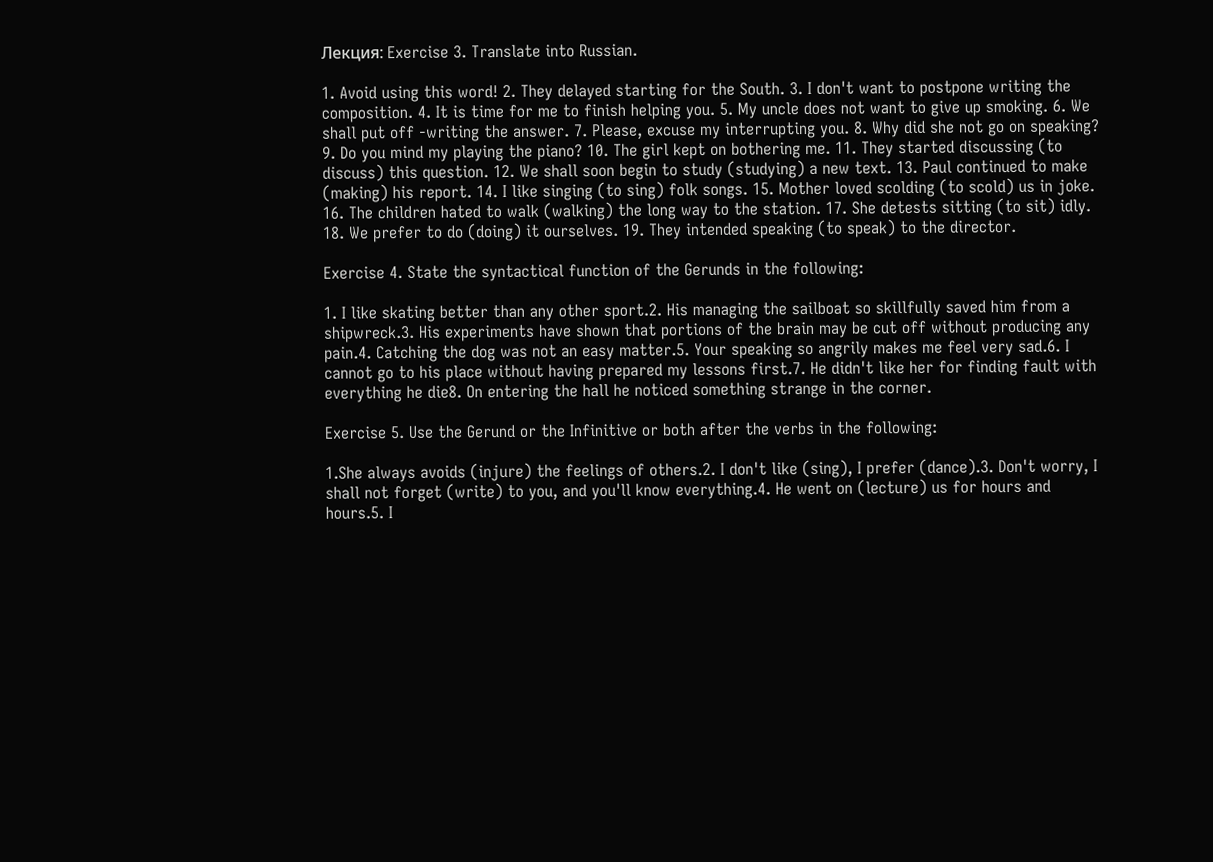Лекция: Exercise 3. Translate into Russian.

1. Avoid using this word! 2. They delayed starting for the South. 3. I don't want to postpone writing the composition. 4. It is time for me to finish helping you. 5. My uncle does not want to give up smoking. 6. We shall put off -writing the answer. 7. Please, excuse my interrupting you. 8. Why did she not go on speaking? 9. Do you mind my playing the piano? 10. The girl kept on bothering me. 11. They started discussing (to discuss) this question. 12. We shall soon begin to study (studying) a new text. 13. Paul continued to make (making) his report. 14. I like singing (to sing) folk songs. 15. Mother loved scolding (to scold) us in joke. 16. The children hated to walk (walking) the long way to the station. 17. She detests sitting (to sit) idly. 18. We prefer to do (doing) it ourselves. 19. They intended speaking (to speak) to the director.

Exercise 4. State the syntactical function of the Gerunds in the following:

1. I like skating better than any other sport.2. His managing the sailboat so skillfully saved him from a shipwreck.3. His experiments have shown that portions of the brain may be cut off without producing any pain.4. Catching the dog was not an easy matter.5. Your speaking so angrily makes me feel very sad.6. I cannot go to his place without having prepared my lessons first.7. He didn't like her for finding fault with everything he die8. On entering the hall he noticed something strange in the corner.

Exercise 5. Use the Gerund or the Infinitive or both after the verbs in the following:

1.She always avoids (injure) the feelings of others.2. I don't like (sing), I prefer (dance).3. Don't worry, I shall not forget (write) to you, and you'll know everything.4. He went on (lecture) us for hours and hours.5. I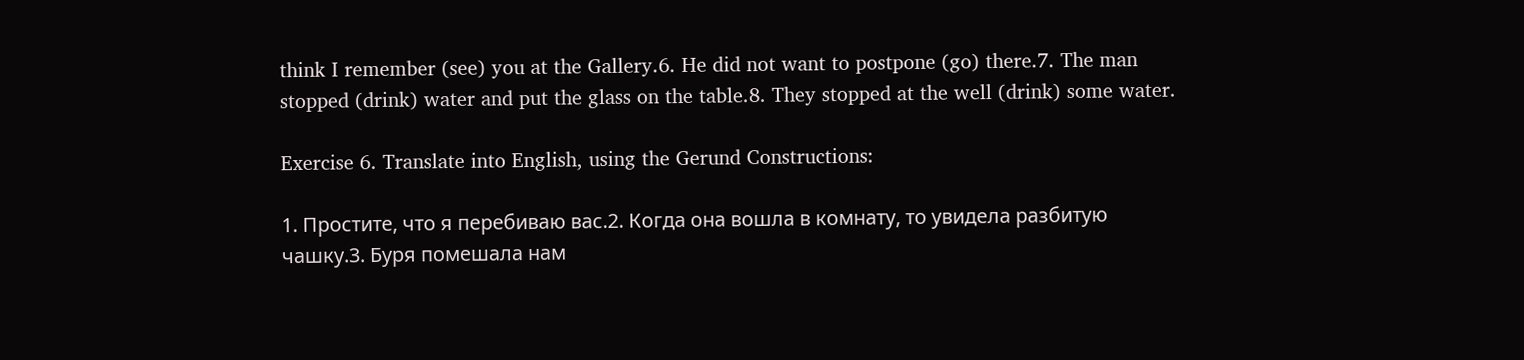think I remember (see) you at the Gallery.6. He did not want to postpone (go) there.7. The man stopped (drink) water and put the glass on the table.8. They stopped at the well (drink) some water.

Exercise 6. Translate into English, using the Gerund Constructions:

1. Простите, что я перебиваю вас.2. Когда она вошла в комнату, то увидела разбитую чашку.3. Буря помешала нам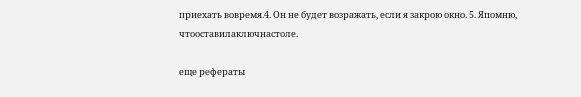приехать вовремя.4. Он не будет возражать, если я закрою окно. 5. Япомню, чтооставилаключнастоле.

еще рефераты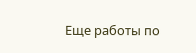Еще работы по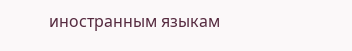иностранным языкам